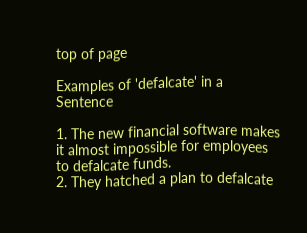top of page

Examples of 'defalcate' in a Sentence

1. The new financial software makes it almost impossible for employees to defalcate funds.
2. They hatched a plan to defalcate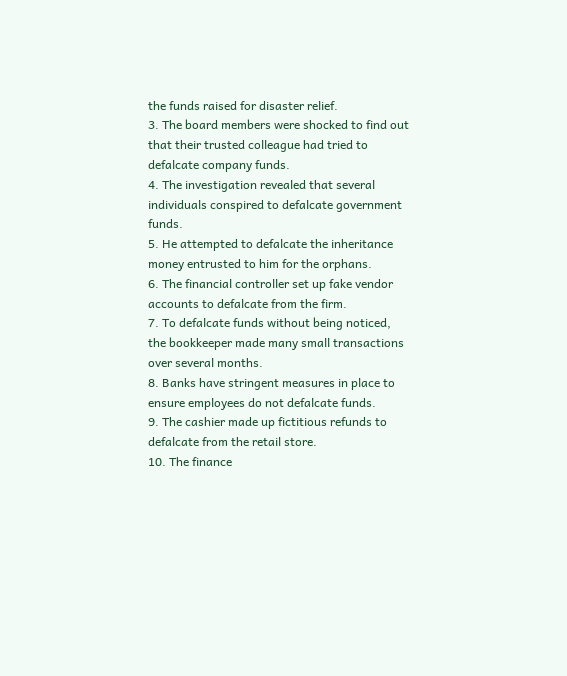the funds raised for disaster relief.
3. The board members were shocked to find out that their trusted colleague had tried to defalcate company funds.
4. The investigation revealed that several individuals conspired to defalcate government funds.
5. He attempted to defalcate the inheritance money entrusted to him for the orphans.
6. The financial controller set up fake vendor accounts to defalcate from the firm.
7. To defalcate funds without being noticed, the bookkeeper made many small transactions over several months.
8. Banks have stringent measures in place to ensure employees do not defalcate funds.
9. The cashier made up fictitious refunds to defalcate from the retail store.
10. The finance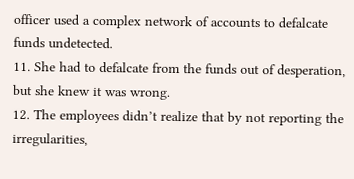officer used a complex network of accounts to defalcate funds undetected.
11. She had to defalcate from the funds out of desperation, but she knew it was wrong.
12. The employees didn’t realize that by not reporting the irregularities,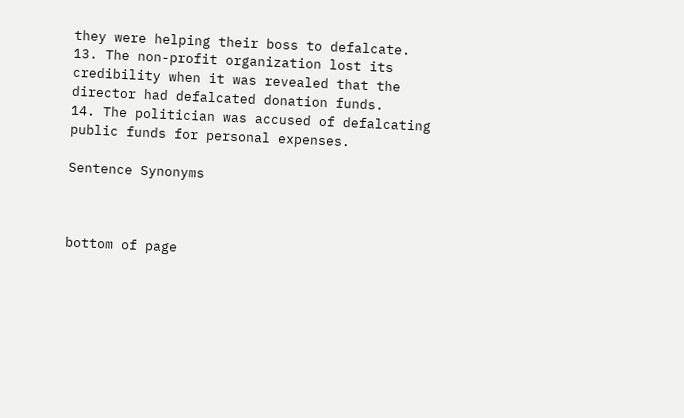they were helping their boss to defalcate.
13. The non-profit organization lost its credibility when it was revealed that the director had defalcated donation funds.
14. The politician was accused of defalcating public funds for personal expenses.

Sentence Synonyms



bottom of page